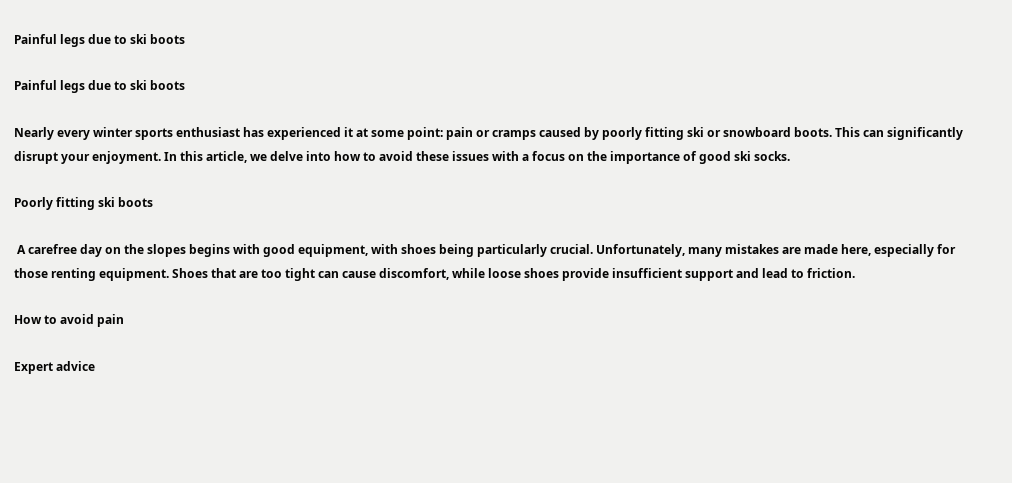Painful legs due to ski boots

Painful legs due to ski boots

Nearly every winter sports enthusiast has experienced it at some point: pain or cramps caused by poorly fitting ski or snowboard boots. This can significantly disrupt your enjoyment. In this article, we delve into how to avoid these issues with a focus on the importance of good ski socks.

Poorly fitting ski boots

 A carefree day on the slopes begins with good equipment, with shoes being particularly crucial. Unfortunately, many mistakes are made here, especially for those renting equipment. Shoes that are too tight can cause discomfort, while loose shoes provide insufficient support and lead to friction.

How to avoid pain

Expert advice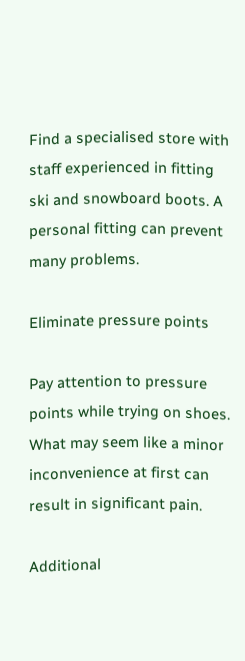Find a specialised store with staff experienced in fitting ski and snowboard boots. A personal fitting can prevent many problems.

Eliminate pressure points

Pay attention to pressure points while trying on shoes. What may seem like a minor inconvenience at first can result in significant pain.

Additional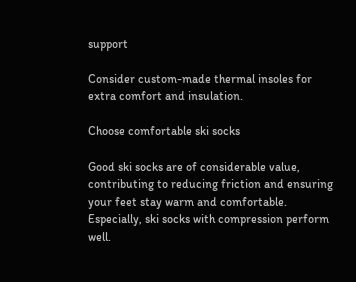support

Consider custom-made thermal insoles for extra comfort and insulation.

Choose comfortable ski socks

Good ski socks are of considerable value, contributing to reducing friction and ensuring your feet stay warm and comfortable. Especially, ski socks with compression perform well.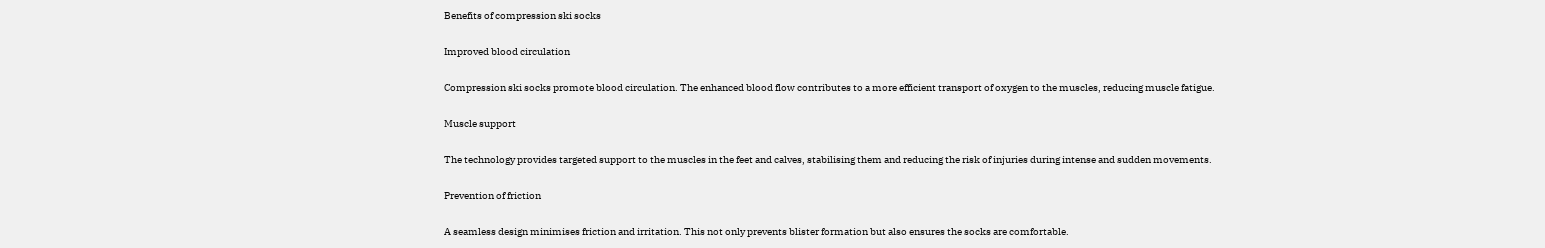Benefits of compression ski socks

Improved blood circulation

Compression ski socks promote blood circulation. The enhanced blood flow contributes to a more efficient transport of oxygen to the muscles, reducing muscle fatigue.

Muscle support

The technology provides targeted support to the muscles in the feet and calves, stabilising them and reducing the risk of injuries during intense and sudden movements.

Prevention of friction

A seamless design minimises friction and irritation. This not only prevents blister formation but also ensures the socks are comfortable.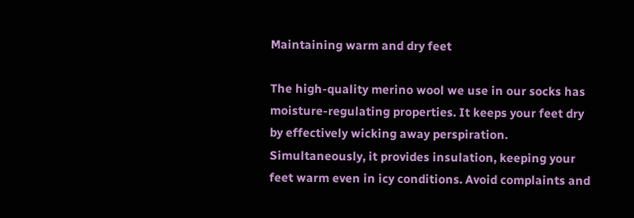Maintaining warm and dry feet

The high-quality merino wool we use in our socks has moisture-regulating properties. It keeps your feet dry by effectively wicking away perspiration. Simultaneously, it provides insulation, keeping your feet warm even in icy conditions. Avoid complaints and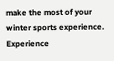make the most of your winter sports experience. Experience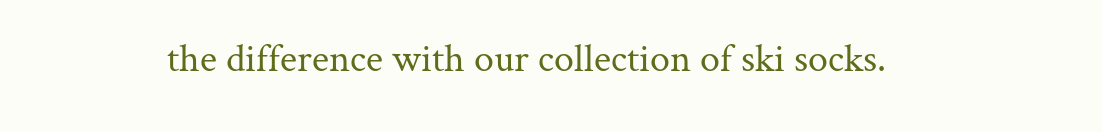the difference with our collection of ski socks.